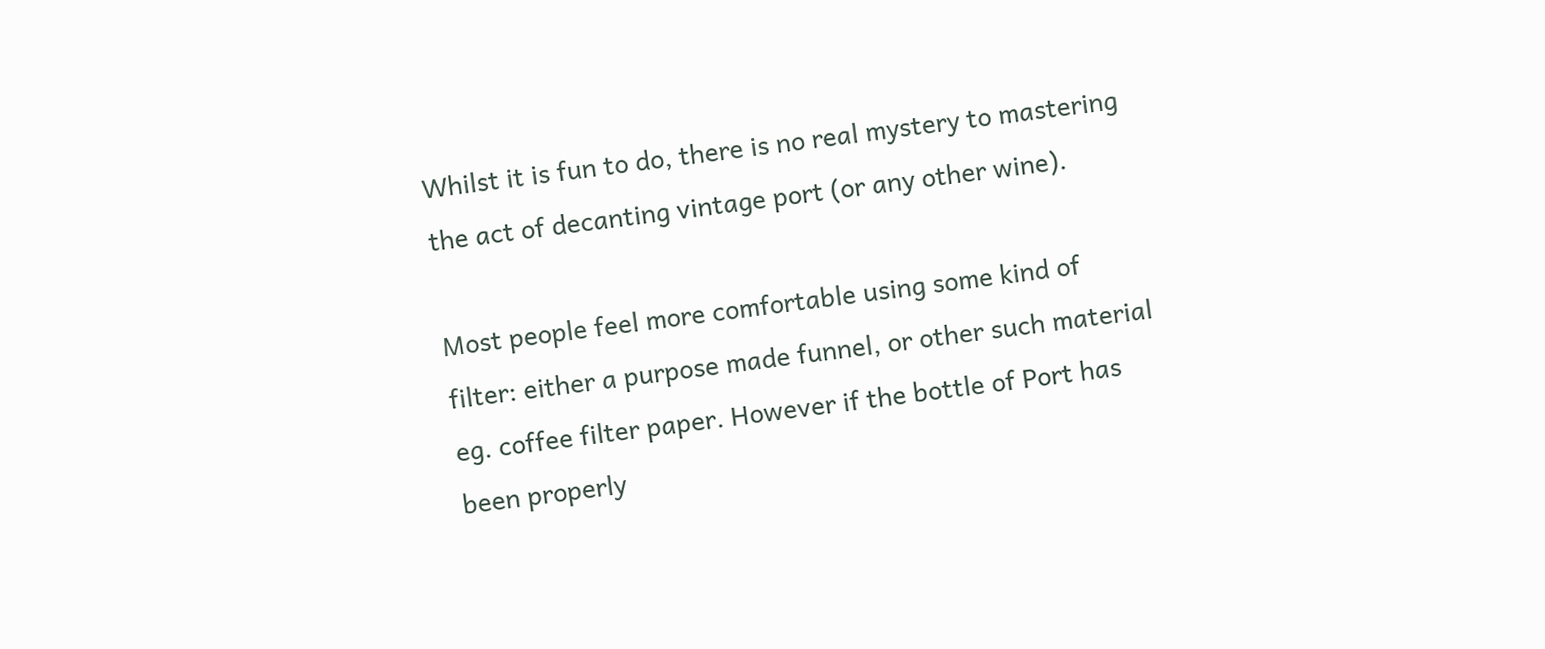Whilst it is fun to do, there is no real mystery to mastering the act of decanting vintage port (or any other wine).

Most people feel more comfortable using some kind of filter: either a purpose made funnel, or other such material eg. coffee filter paper. However if the bottle of Port has been properly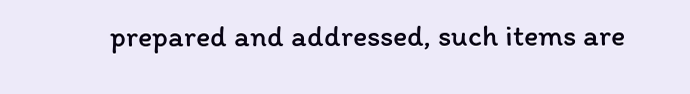prepared and addressed, such items are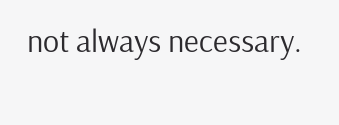not always necessary.